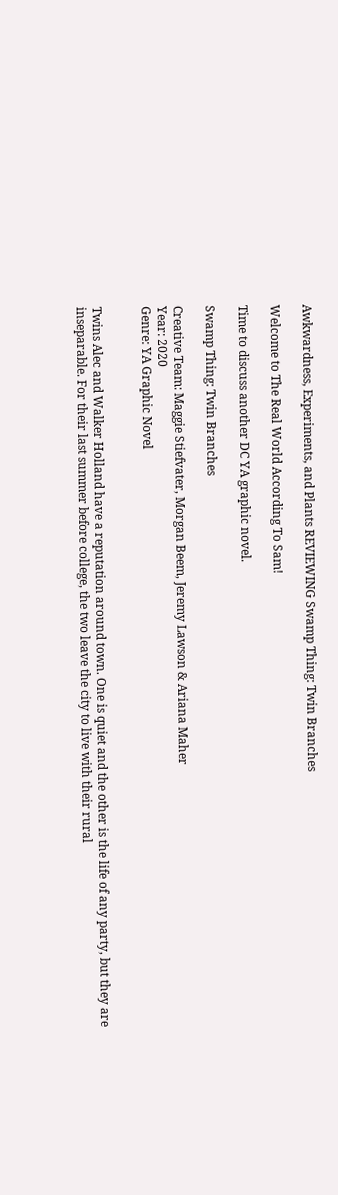Awkwardness, Experiments, and Plants REVIEWING Swamp Thing: Twin Branches

Welcome to The Real World According To Sam!

Time to discuss another DC YA graphic novel.

Swamp Thing: Twin Branches

Creative Team: Maggie Stiefvater, Morgan Beem, Jeremy Lawson & Ariana Maher
Year: 2020
Genre: YA Graphic Novel


Twins Alec and Walker Holland have a reputation around town. One is quiet and the other is the life of any party, but they are inseparable. For their last summer before college, the two leave the city to live with their rural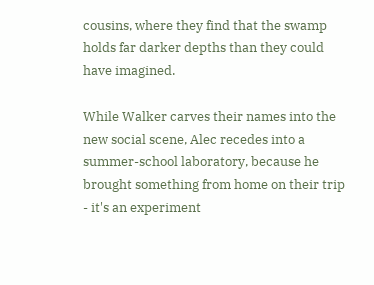cousins, where they find that the swamp holds far darker depths than they could have imagined.

While Walker carves their names into the new social scene, Alec recedes into a summer-school laboratory, because he brought something from home on their trip - it's an experiment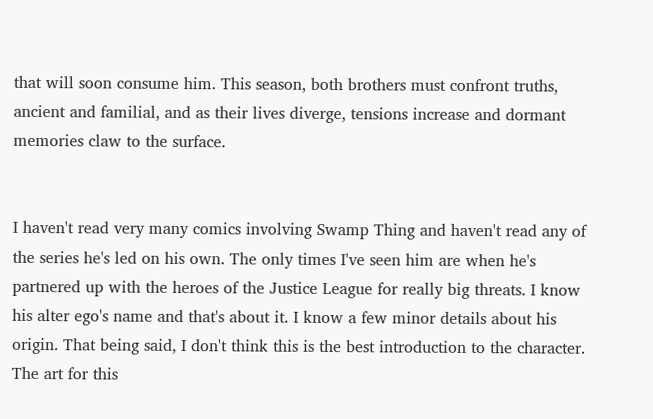that will soon consume him. This season, both brothers must confront truths, ancient and familial, and as their lives diverge, tensions increase and dormant memories claw to the surface.


I haven't read very many comics involving Swamp Thing and haven't read any of the series he's led on his own. The only times I've seen him are when he's partnered up with the heroes of the Justice League for really big threats. I know his alter ego's name and that's about it. I know a few minor details about his origin. That being said, I don't think this is the best introduction to the character. The art for this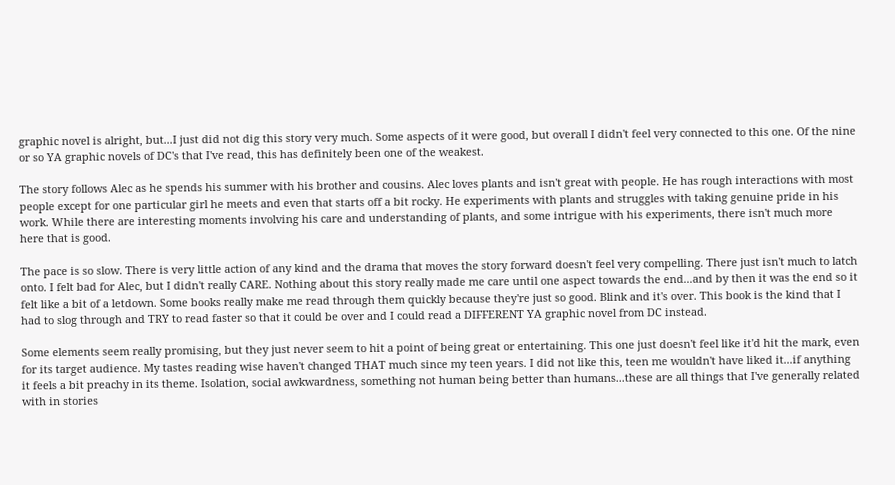graphic novel is alright, but...I just did not dig this story very much. Some aspects of it were good, but overall I didn't feel very connected to this one. Of the nine or so YA graphic novels of DC's that I've read, this has definitely been one of the weakest.

The story follows Alec as he spends his summer with his brother and cousins. Alec loves plants and isn't great with people. He has rough interactions with most people except for one particular girl he meets and even that starts off a bit rocky. He experiments with plants and struggles with taking genuine pride in his work. While there are interesting moments involving his care and understanding of plants, and some intrigue with his experiments, there isn't much more here that is good.

The pace is so slow. There is very little action of any kind and the drama that moves the story forward doesn't feel very compelling. There just isn't much to latch onto. I felt bad for Alec, but I didn't really CARE. Nothing about this story really made me care until one aspect towards the end...and by then it was the end so it felt like a bit of a letdown. Some books really make me read through them quickly because they're just so good. Blink and it's over. This book is the kind that I had to slog through and TRY to read faster so that it could be over and I could read a DIFFERENT YA graphic novel from DC instead.

Some elements seem really promising, but they just never seem to hit a point of being great or entertaining. This one just doesn't feel like it'd hit the mark, even for its target audience. My tastes reading wise haven't changed THAT much since my teen years. I did not like this, teen me wouldn't have liked it...if anything it feels a bit preachy in its theme. Isolation, social awkwardness, something not human being better than humans...these are all things that I've generally related with in stories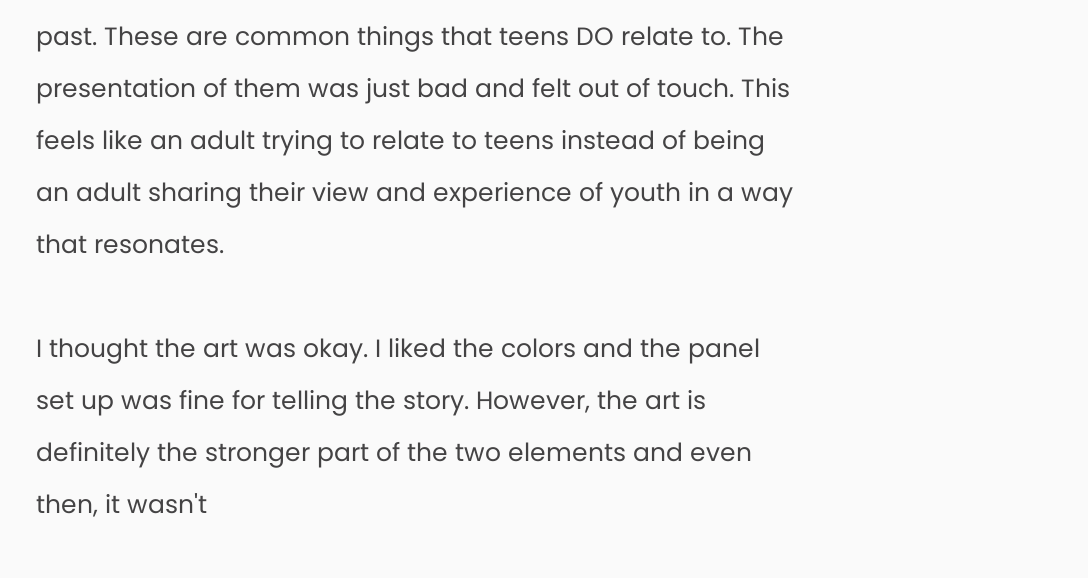past. These are common things that teens DO relate to. The presentation of them was just bad and felt out of touch. This feels like an adult trying to relate to teens instead of being an adult sharing their view and experience of youth in a way that resonates.

I thought the art was okay. I liked the colors and the panel set up was fine for telling the story. However, the art is definitely the stronger part of the two elements and even then, it wasn't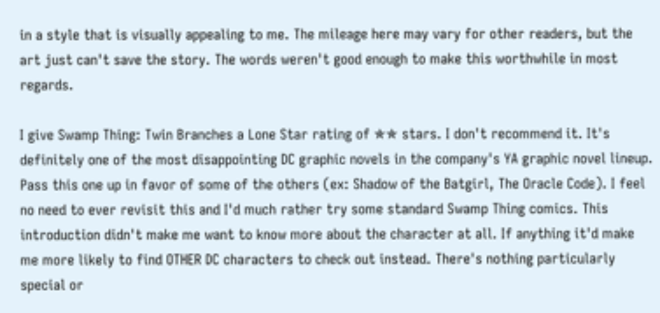in a style that is visually appealing to me. The mileage here may vary for other readers, but the art just can't save the story. The words weren't good enough to make this worthwhile in most regards.

I give Swamp Thing: Twin Branches a Lone Star rating of ✯✯ stars. I don't recommend it. It's definitely one of the most disappointing DC graphic novels in the company's YA graphic novel lineup. Pass this one up in favor of some of the others (ex: Shadow of the Batgirl, The Oracle Code). I feel no need to ever revisit this and I'd much rather try some standard Swamp Thing comics. This introduction didn't make me want to know more about the character at all. If anything it'd make me more likely to find OTHER DC characters to check out instead. There's nothing particularly special or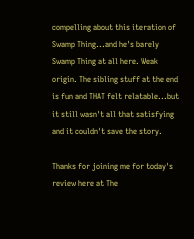compelling about this iteration of Swamp Thing...and he's barely Swamp Thing at all here. Weak origin. The sibling stuff at the end is fun and THAT felt relatable...but it still wasn't all that satisfying and it couldn't save the story.

Thanks for joining me for today's review here at The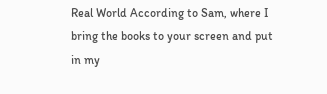Real World According to Sam, where I bring the books to your screen and put in my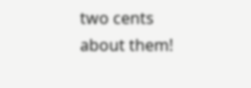two cents about them!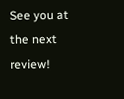See you at the next review!